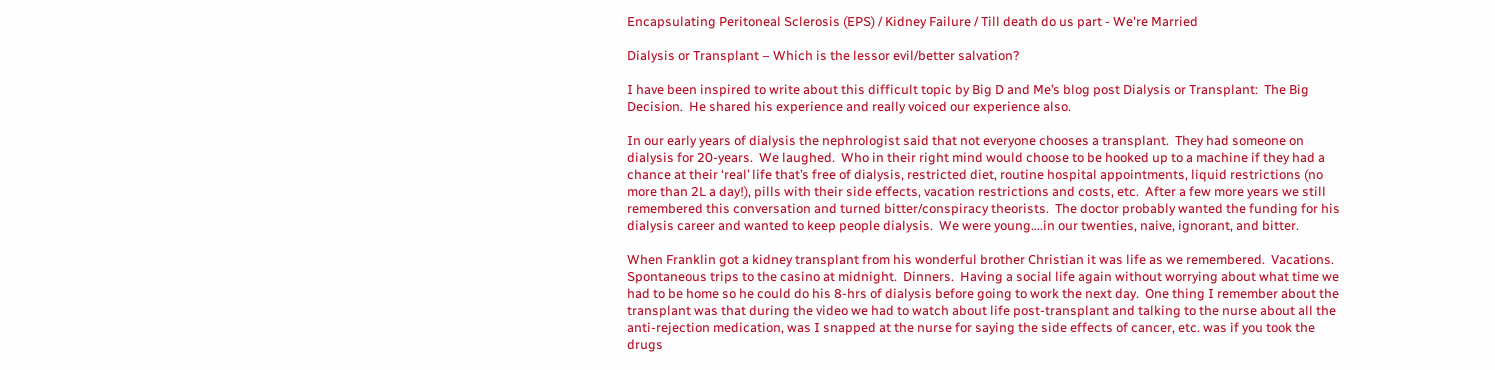Encapsulating Peritoneal Sclerosis (EPS) / Kidney Failure / Till death do us part - We're Married

Dialysis or Transplant – Which is the lessor evil/better salvation?

I have been inspired to write about this difficult topic by Big D and Me’s blog post Dialysis or Transplant:  The Big Decision.  He shared his experience and really voiced our experience also.

In our early years of dialysis the nephrologist said that not everyone chooses a transplant.  They had someone on dialysis for 20-years.  We laughed.  Who in their right mind would choose to be hooked up to a machine if they had a chance at their ‘real’ life that’s free of dialysis, restricted diet, routine hospital appointments, liquid restrictions (no more than 2L a day!), pills with their side effects, vacation restrictions and costs, etc.  After a few more years we still remembered this conversation and turned bitter/conspiracy theorists.  The doctor probably wanted the funding for his dialysis career and wanted to keep people dialysis.  We were young….in our twenties, naive, ignorant, and bitter.

When Franklin got a kidney transplant from his wonderful brother Christian it was life as we remembered.  Vacations.  Spontaneous trips to the casino at midnight.  Dinners.  Having a social life again without worrying about what time we had to be home so he could do his 8-hrs of dialysis before going to work the next day.  One thing I remember about the transplant was that during the video we had to watch about life post-transplant and talking to the nurse about all the anti-rejection medication, was I snapped at the nurse for saying the side effects of cancer, etc. was if you took the drugs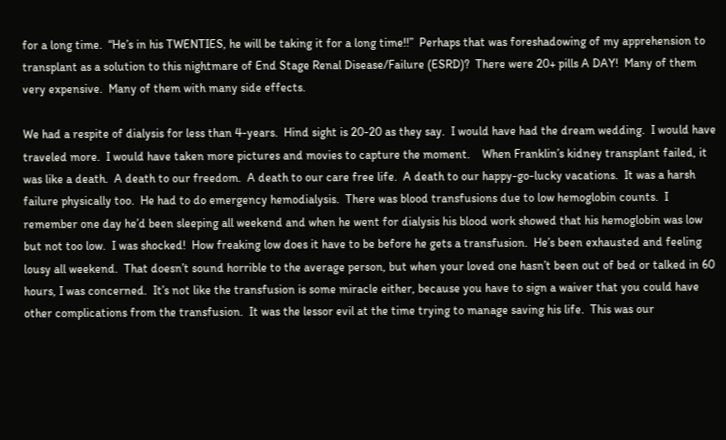for a long time.  “He’s in his TWENTIES, he will be taking it for a long time!!”  Perhaps that was foreshadowing of my apprehension to transplant as a solution to this nightmare of End Stage Renal Disease/Failure (ESRD)?  There were 20+ pills A DAY!  Many of them very expensive.  Many of them with many side effects.

We had a respite of dialysis for less than 4-years.  Hind sight is 20-20 as they say.  I would have had the dream wedding.  I would have traveled more.  I would have taken more pictures and movies to capture the moment.    When Franklin’s kidney transplant failed, it was like a death.  A death to our freedom.  A death to our care free life.  A death to our happy-go-lucky vacations.  It was a harsh failure physically too.  He had to do emergency hemodialysis.  There was blood transfusions due to low hemoglobin counts.  I remember one day he’d been sleeping all weekend and when he went for dialysis his blood work showed that his hemoglobin was low but not too low.  I was shocked!  How freaking low does it have to be before he gets a transfusion.  He’s been exhausted and feeling lousy all weekend.  That doesn’t sound horrible to the average person, but when your loved one hasn’t been out of bed or talked in 60 hours, I was concerned.  It’s not like the transfusion is some miracle either, because you have to sign a waiver that you could have other complications from the transfusion.  It was the lessor evil at the time trying to manage saving his life.  This was our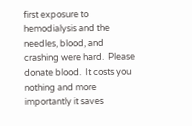first exposure to hemodialysis and the needles, blood, and crashing were hard.  Please donate blood.  It costs you nothing and more importantly it saves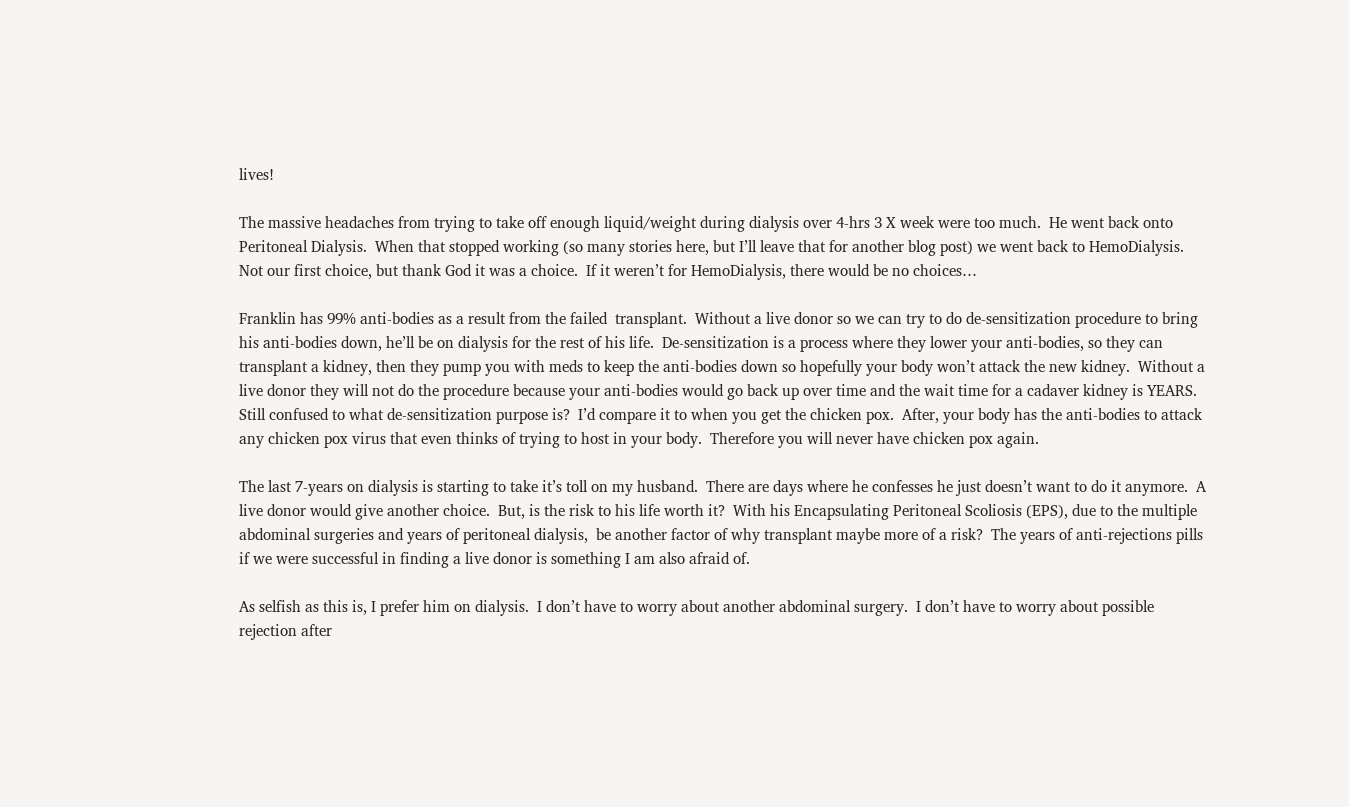lives!

The massive headaches from trying to take off enough liquid/weight during dialysis over 4-hrs 3 X week were too much.  He went back onto Peritoneal Dialysis.  When that stopped working (so many stories here, but I’ll leave that for another blog post) we went back to HemoDialysis.  Not our first choice, but thank God it was a choice.  If it weren’t for HemoDialysis, there would be no choices…

Franklin has 99% anti-bodies as a result from the failed  transplant.  Without a live donor so we can try to do de-sensitization procedure to bring his anti-bodies down, he’ll be on dialysis for the rest of his life.  De-sensitization is a process where they lower your anti-bodies, so they can transplant a kidney, then they pump you with meds to keep the anti-bodies down so hopefully your body won’t attack the new kidney.  Without a live donor they will not do the procedure because your anti-bodies would go back up over time and the wait time for a cadaver kidney is YEARS.  Still confused to what de-sensitization purpose is?  I’d compare it to when you get the chicken pox.  After, your body has the anti-bodies to attack any chicken pox virus that even thinks of trying to host in your body.  Therefore you will never have chicken pox again.

The last 7-years on dialysis is starting to take it’s toll on my husband.  There are days where he confesses he just doesn’t want to do it anymore.  A live donor would give another choice.  But, is the risk to his life worth it?  With his Encapsulating Peritoneal Scoliosis (EPS), due to the multiple abdominal surgeries and years of peritoneal dialysis,  be another factor of why transplant maybe more of a risk?  The years of anti-rejections pills if we were successful in finding a live donor is something I am also afraid of.

As selfish as this is, I prefer him on dialysis.  I don’t have to worry about another abdominal surgery.  I don’t have to worry about possible rejection after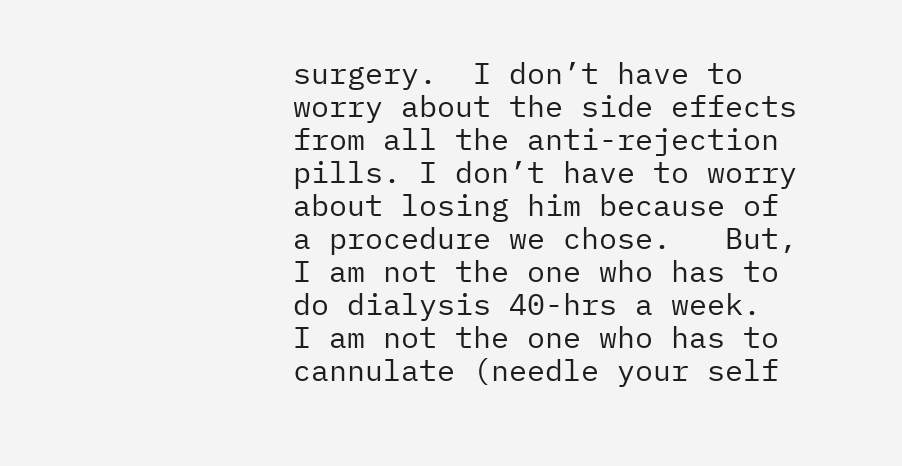surgery.  I don’t have to worry about the side effects from all the anti-rejection pills. I don’t have to worry about losing him because of a procedure we chose.   But, I am not the one who has to do dialysis 40-hrs a week.  I am not the one who has to cannulate (needle your self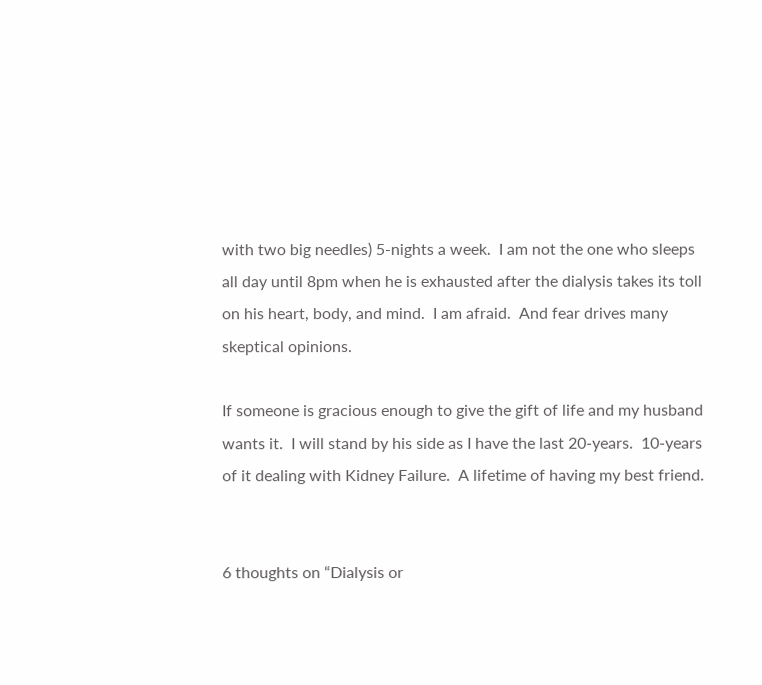with two big needles) 5-nights a week.  I am not the one who sleeps all day until 8pm when he is exhausted after the dialysis takes its toll on his heart, body, and mind.  I am afraid.  And fear drives many skeptical opinions.

If someone is gracious enough to give the gift of life and my husband wants it.  I will stand by his side as I have the last 20-years.  10-years of it dealing with Kidney Failure.  A lifetime of having my best friend.


6 thoughts on “Dialysis or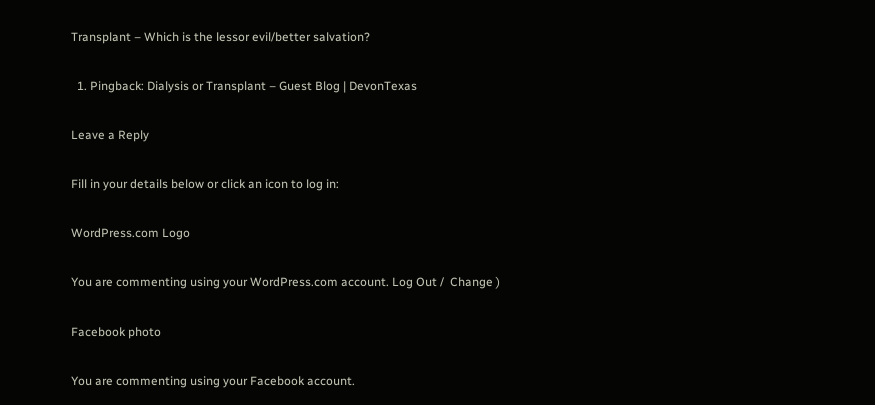Transplant – Which is the lessor evil/better salvation?

  1. Pingback: Dialysis or Transplant – Guest Blog | DevonTexas

Leave a Reply

Fill in your details below or click an icon to log in:

WordPress.com Logo

You are commenting using your WordPress.com account. Log Out /  Change )

Facebook photo

You are commenting using your Facebook account.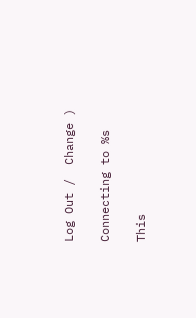Log Out /  Change )

Connecting to %s

This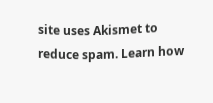site uses Akismet to reduce spam. Learn how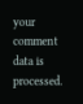your comment data is processed.